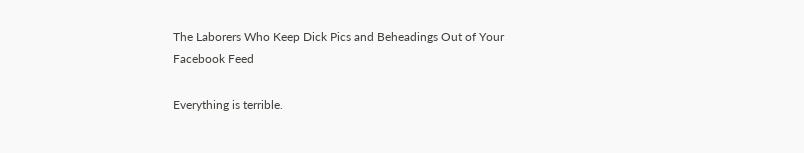The Laborers Who Keep Dick Pics and Beheadings Out of Your Facebook Feed

Everything is terrible.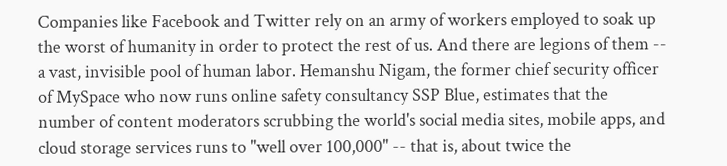Companies like Facebook and Twitter rely on an army of workers employed to soak up the worst of humanity in order to protect the rest of us. And there are legions of them -- a vast, invisible pool of human labor. Hemanshu Nigam, the former chief security officer of MySpace who now runs online safety consultancy SSP Blue, estimates that the number of content moderators scrubbing the world's social media sites, mobile apps, and cloud storage services runs to "well over 100,000" -- that is, about twice the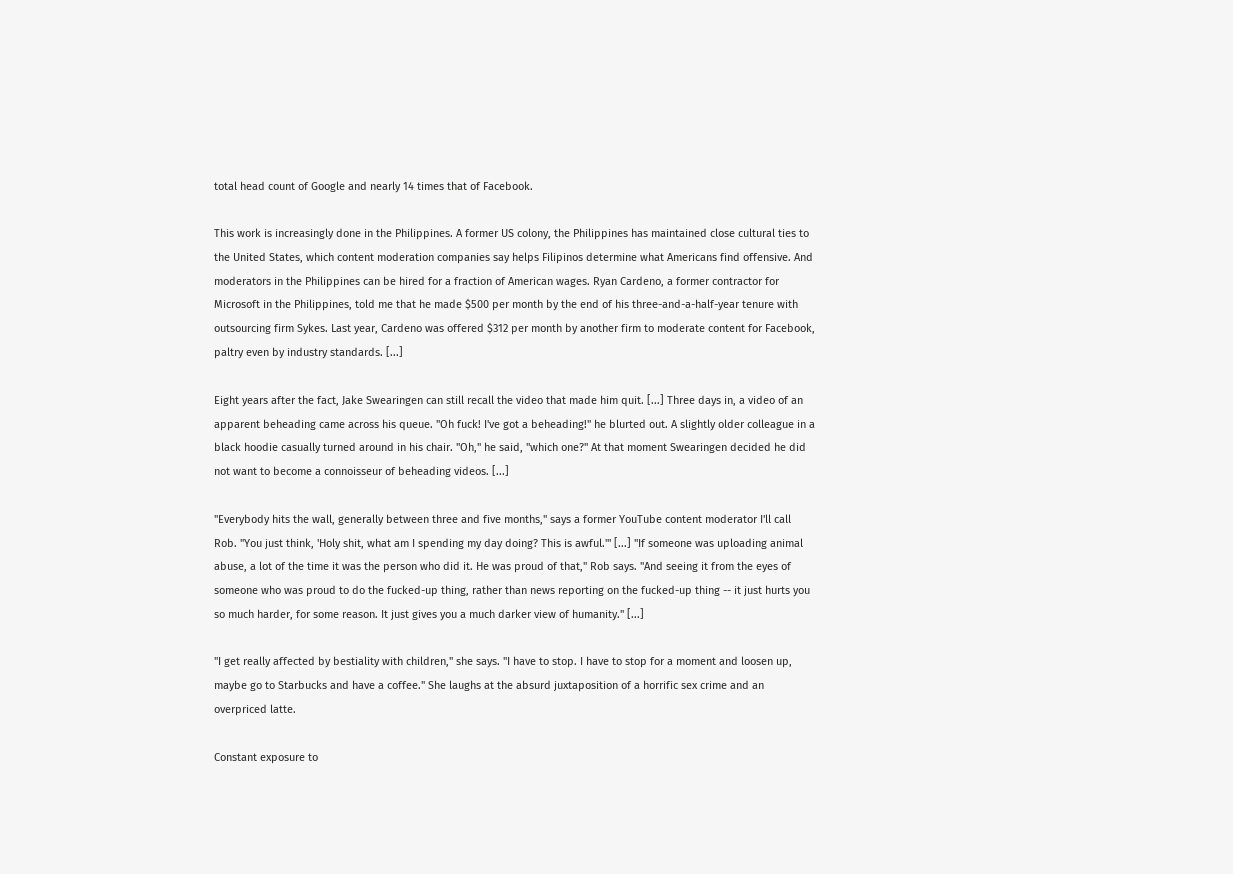total head count of Google and nearly 14 times that of Facebook.

This work is increasingly done in the Philippines. A former US colony, the Philippines has maintained close cultural ties to the United States, which content moderation companies say helps Filipinos determine what Americans find offensive. And moderators in the Philippines can be hired for a fraction of American wages. Ryan Cardeno, a former contractor for Microsoft in the Philippines, told me that he made $500 per month by the end of his three-and-a-half-year tenure with outsourcing firm Sykes. Last year, Cardeno was offered $312 per month by another firm to moderate content for Facebook, paltry even by industry standards. [...]

Eight years after the fact, Jake Swearingen can still recall the video that made him quit. [...] Three days in, a video of an apparent beheading came across his queue. "Oh fuck! I've got a beheading!" he blurted out. A slightly older colleague in a black hoodie casually turned around in his chair. "Oh," he said, "which one?" At that moment Swearingen decided he did not want to become a connoisseur of beheading videos. [...]

"Everybody hits the wall, generally between three and five months," says a former YouTube content moderator I'll call Rob. "You just think, 'Holy shit, what am I spending my day doing? This is awful.'" [...] "If someone was uploading animal abuse, a lot of the time it was the person who did it. He was proud of that," Rob says. "And seeing it from the eyes of someone who was proud to do the fucked-up thing, rather than news reporting on the fucked-up thing -- it just hurts you so much harder, for some reason. It just gives you a much darker view of humanity." [...]

"I get really affected by bestiality with children," she says. "I have to stop. I have to stop for a moment and loosen up, maybe go to Starbucks and have a coffee." She laughs at the absurd juxtaposition of a horrific sex crime and an overpriced latte.

Constant exposure to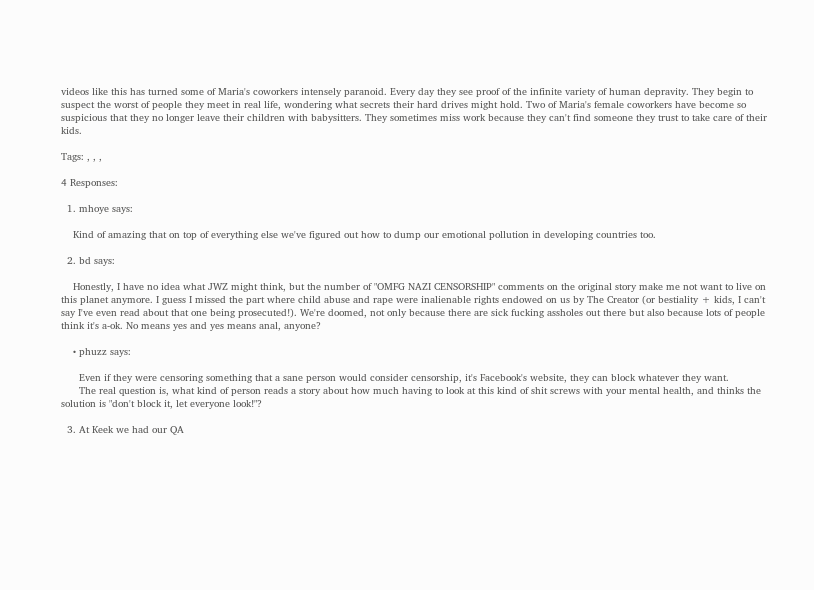videos like this has turned some of Maria's coworkers intensely paranoid. Every day they see proof of the infinite variety of human depravity. They begin to suspect the worst of people they meet in real life, wondering what secrets their hard drives might hold. Two of Maria's female coworkers have become so suspicious that they no longer leave their children with babysitters. They sometimes miss work because they can't find someone they trust to take care of their kids.

Tags: , , ,

4 Responses:

  1. mhoye says:

    Kind of amazing that on top of everything else we've figured out how to dump our emotional pollution in developing countries too.

  2. bd says:

    Honestly, I have no idea what JWZ might think, but the number of "OMFG NAZI CENSORSHIP" comments on the original story make me not want to live on this planet anymore. I guess I missed the part where child abuse and rape were inalienable rights endowed on us by The Creator (or bestiality + kids, I can't say I've even read about that one being prosecuted!). We're doomed, not only because there are sick fucking assholes out there but also because lots of people think it's a-ok. No means yes and yes means anal, anyone?

    • phuzz says:

      Even if they were censoring something that a sane person would consider censorship, it's Facebook's website, they can block whatever they want.
      The real question is, what kind of person reads a story about how much having to look at this kind of shit screws with your mental health, and thinks the solution is "don't block it, let everyone look!"?

  3. At Keek we had our QA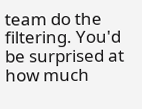team do the filtering. You'd be surprised at how much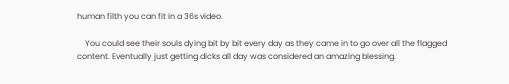human filth you can fit in a 36s video.

    You could see their souls dying bit by bit every day as they came in to go over all the flagged content. Eventually just getting dicks all day was considered an amazing blessing.